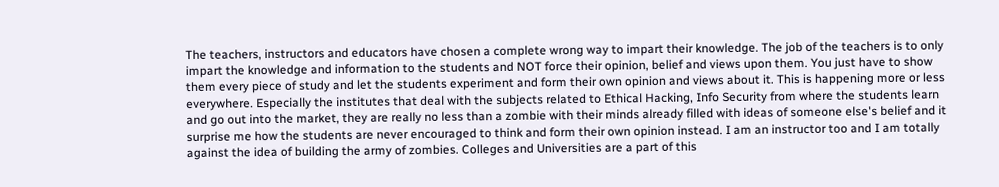The teachers, instructors and educators have chosen a complete wrong way to impart their knowledge. The job of the teachers is to only impart the knowledge and information to the students and NOT force their opinion, belief and views upon them. You just have to show them every piece of study and let the students experiment and form their own opinion and views about it. This is happening more or less everywhere. Especially the institutes that deal with the subjects related to Ethical Hacking, Info Security from where the students learn and go out into the market, they are really no less than a zombie with their minds already filled with ideas of someone else's belief and it surprise me how the students are never encouraged to think and form their own opinion instead. I am an instructor too and I am totally against the idea of building the army of zombies. Colleges and Universities are a part of this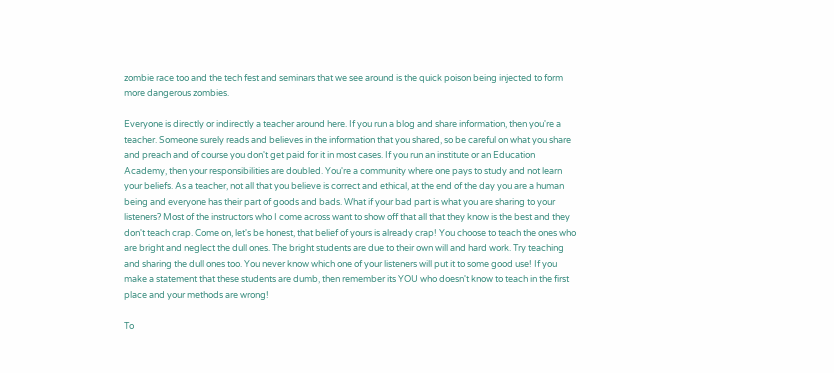zombie race too and the tech fest and seminars that we see around is the quick poison being injected to form more dangerous zombies.

Everyone is directly or indirectly a teacher around here. If you run a blog and share information, then you're a teacher. Someone surely reads and believes in the information that you shared, so be careful on what you share and preach and of course you don't get paid for it in most cases. If you run an institute or an Education Academy, then your responsibilities are doubled. You're a community where one pays to study and not learn your beliefs. As a teacher, not all that you believe is correct and ethical, at the end of the day you are a human being and everyone has their part of goods and bads. What if your bad part is what you are sharing to your listeners? Most of the instructors who I come across want to show off that all that they know is the best and they don't teach crap. Come on, let's be honest, that belief of yours is already crap! You choose to teach the ones who are bright and neglect the dull ones. The bright students are due to their own will and hard work. Try teaching and sharing the dull ones too. You never know which one of your listeners will put it to some good use! If you make a statement that these students are dumb, then remember its YOU who doesn't know to teach in the first place and your methods are wrong!

To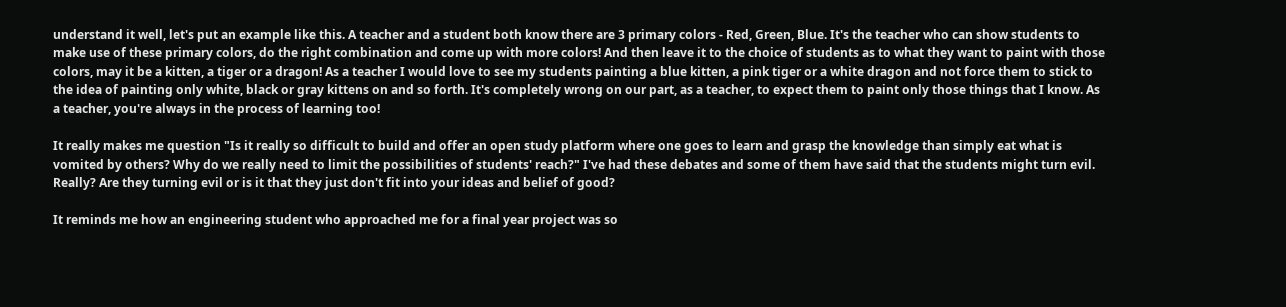understand it well, let's put an example like this. A teacher and a student both know there are 3 primary colors - Red, Green, Blue. It's the teacher who can show students to make use of these primary colors, do the right combination and come up with more colors! And then leave it to the choice of students as to what they want to paint with those colors, may it be a kitten, a tiger or a dragon! As a teacher I would love to see my students painting a blue kitten, a pink tiger or a white dragon and not force them to stick to the idea of painting only white, black or gray kittens on and so forth. It's completely wrong on our part, as a teacher, to expect them to paint only those things that I know. As a teacher, you're always in the process of learning too!

It really makes me question "Is it really so difficult to build and offer an open study platform where one goes to learn and grasp the knowledge than simply eat what is vomited by others? Why do we really need to limit the possibilities of students' reach?" I've had these debates and some of them have said that the students might turn evil. Really? Are they turning evil or is it that they just don't fit into your ideas and belief of good?

It reminds me how an engineering student who approached me for a final year project was so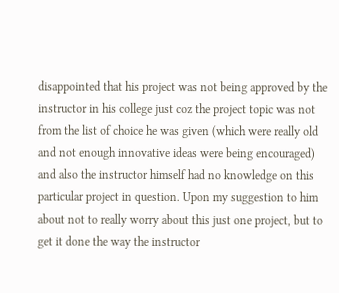disappointed that his project was not being approved by the instructor in his college just coz the project topic was not from the list of choice he was given (which were really old and not enough innovative ideas were being encouraged) and also the instructor himself had no knowledge on this particular project in question. Upon my suggestion to him about not to really worry about this just one project, but to get it done the way the instructor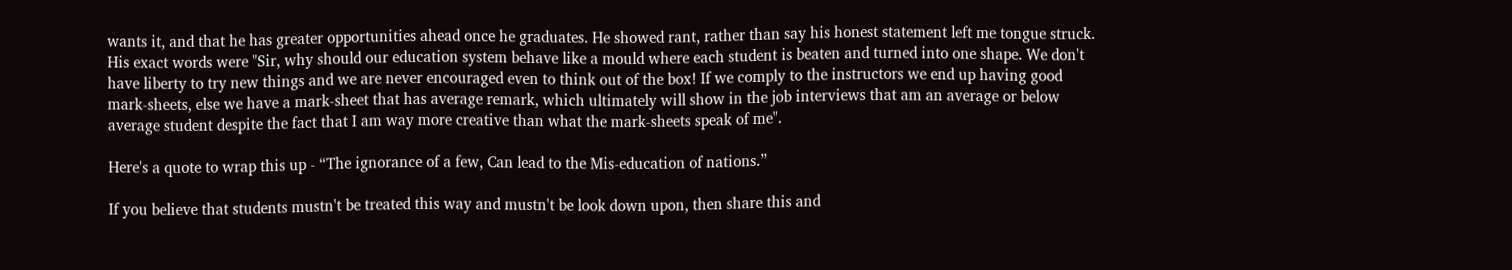wants it, and that he has greater opportunities ahead once he graduates. He showed rant, rather than say his honest statement left me tongue struck. His exact words were "Sir, why should our education system behave like a mould where each student is beaten and turned into one shape. We don't have liberty to try new things and we are never encouraged even to think out of the box! If we comply to the instructors we end up having good mark-sheets, else we have a mark-sheet that has average remark, which ultimately will show in the job interviews that am an average or below average student despite the fact that I am way more creative than what the mark-sheets speak of me".

Here's a quote to wrap this up - “The ignorance of a few, Can lead to the Mis-education of nations.”

If you believe that students mustn't be treated this way and mustn't be look down upon, then share this and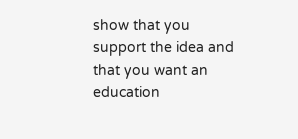show that you support the idea and that you want an education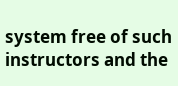system free of such instructors and the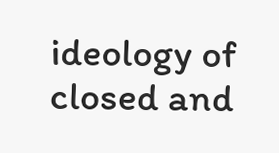ideology of closed and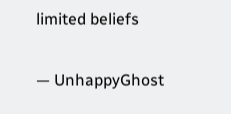limited beliefs

— UnhappyGhost